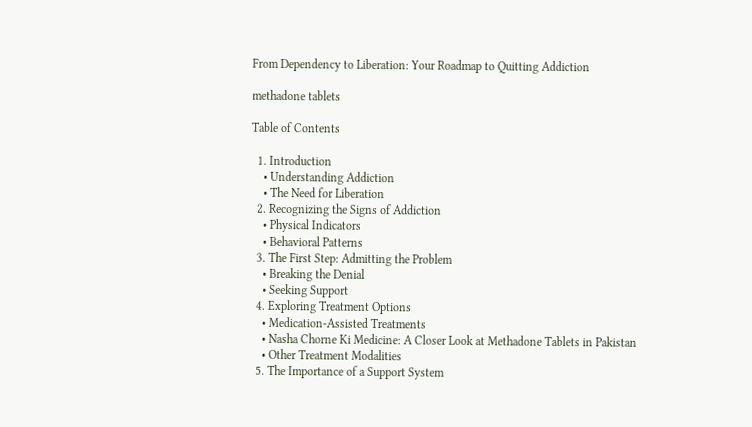From Dependency to Liberation: Your Roadmap to Quitting Addiction

methadone tablets

Table of Contents

  1. Introduction
    • Understanding Addiction
    • The Need for Liberation
  2. Recognizing the Signs of Addiction
    • Physical Indicators
    • Behavioral Patterns
  3. The First Step: Admitting the Problem
    • Breaking the Denial
    • Seeking Support
  4. Exploring Treatment Options
    • Medication-Assisted Treatments
    • Nasha Chorne Ki Medicine: A Closer Look at Methadone Tablets in Pakistan
    • Other Treatment Modalities
  5. The Importance of a Support System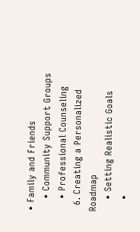• Family and Friends
    • Community Support Groups
    • Professional Counseling
  6. Creating a Personalized Roadmap
    • Setting Realistic Goals
    •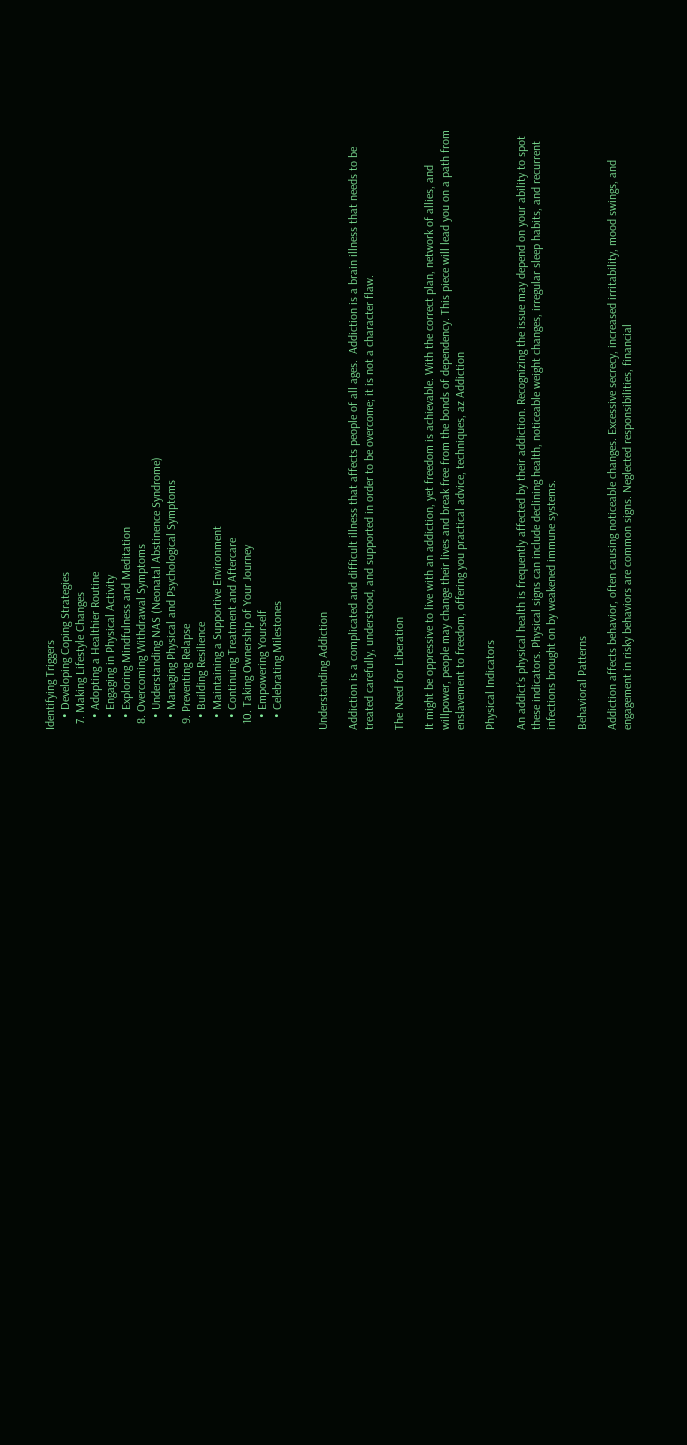Identifying Triggers
    • Developing Coping Strategies
  7. Making Lifestyle Changes
    • Adopting a Healthier Routine
    • Engaging in Physical Activity
    • Exploring Mindfulness and Meditation
  8. Overcoming Withdrawal Symptoms
    • Understanding NAS (Neonatal Abstinence Syndrome)
    • Managing Physical and Psychological Symptoms
  9. Preventing Relapse
    • Building Resilience
    • Maintaining a Supportive Environment
    • Continuing Treatment and Aftercare
  10. Taking Ownership of Your Journey
    • Empowering Yourself
    • Celebrating Milestones


Understanding Addiction

Addiction is a complicated and difficult illness that affects people of all ages.  Addiction is a brain illness that needs to be treated carefully, understood, and supported in order to be overcome; it is not a character flaw.

The Need for Liberation

It might be oppressive to live with an addiction, yet freedom is achievable. With the correct plan, network of allies, and willpower, people may change their lives and break free from the bonds of dependency. This piece will lead you on a path from enslavement to freedom, offering you practical advice, techniques, az Addiction

Physical Indicators

An addict’s physical health is frequently affected by their addiction. Recognizing the issue may depend on your ability to spot these indicators. Physical signs can include declining health, noticeable weight changes, irregular sleep habits, and recurrent infections brought on by weakened immune systems.

Behavioral Patterns

Addiction affects behavior, often causing noticeable changes. Excessive secrecy, increased irritability, mood swings, and engagement in risky behaviors are common signs. Neglected responsibilities, financial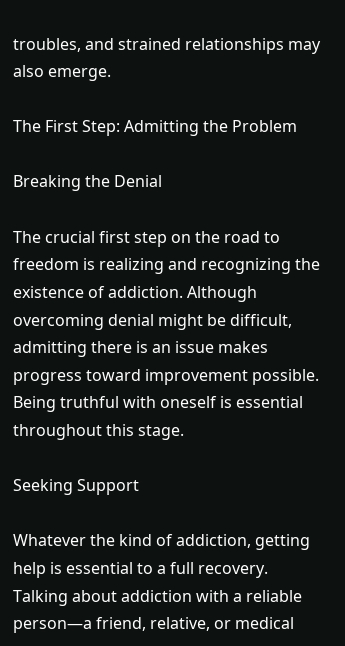troubles, and strained relationships may also emerge.

The First Step: Admitting the Problem

Breaking the Denial

The crucial first step on the road to freedom is realizing and recognizing the existence of addiction. Although overcoming denial might be difficult, admitting there is an issue makes progress toward improvement possible. Being truthful with oneself is essential throughout this stage.

Seeking Support

Whatever the kind of addiction, getting help is essential to a full recovery. Talking about addiction with a reliable person—a friend, relative, or medical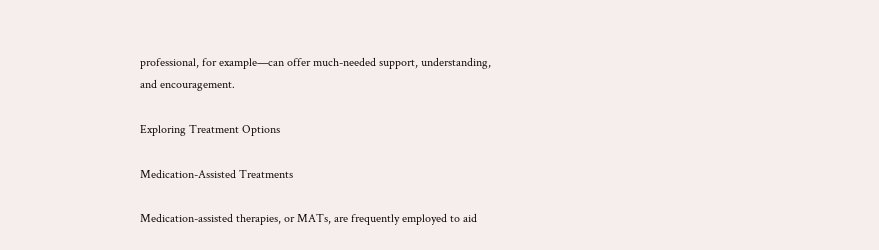professional, for example—can offer much-needed support, understanding, and encouragement.

Exploring Treatment Options

Medication-Assisted Treatments

Medication-assisted therapies, or MATs, are frequently employed to aid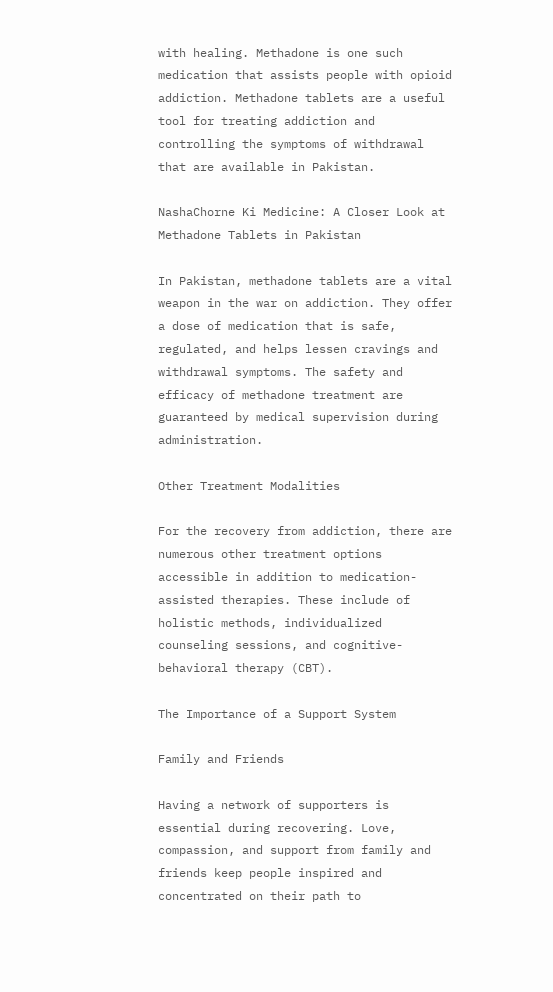with healing. Methadone is one such medication that assists people with opioid addiction. Methadone tablets are a useful tool for treating addiction and controlling the symptoms of withdrawal that are available in Pakistan.

NashaChorne Ki Medicine: A Closer Look at Methadone Tablets in Pakistan

In Pakistan, methadone tablets are a vital weapon in the war on addiction. They offer a dose of medication that is safe, regulated, and helps lessen cravings and withdrawal symptoms. The safety and efficacy of methadone treatment are guaranteed by medical supervision during administration.

Other Treatment Modalities

For the recovery from addiction, there are numerous other treatment options accessible in addition to medication-assisted therapies. These include of holistic methods, individualized counseling sessions, and cognitive-behavioral therapy (CBT).

The Importance of a Support System

Family and Friends

Having a network of supporters is essential during recovering. Love, compassion, and support from family and friends keep people inspired and concentrated on their path to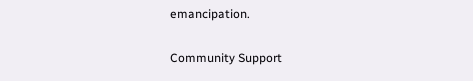emancipation.

Community Support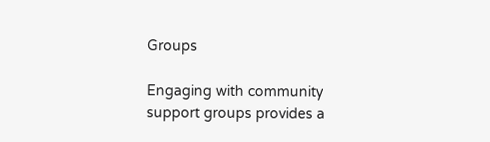Groups

Engaging with community support groups provides a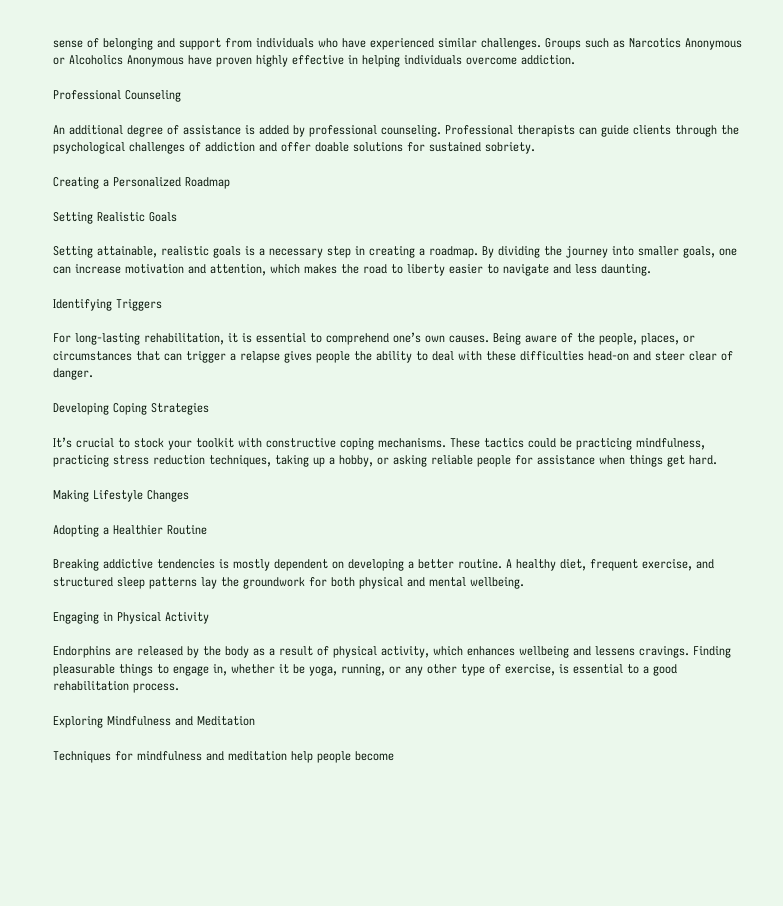sense of belonging and support from individuals who have experienced similar challenges. Groups such as Narcotics Anonymous or Alcoholics Anonymous have proven highly effective in helping individuals overcome addiction.

Professional Counseling

An additional degree of assistance is added by professional counseling. Professional therapists can guide clients through the psychological challenges of addiction and offer doable solutions for sustained sobriety.

Creating a Personalized Roadmap

Setting Realistic Goals

Setting attainable, realistic goals is a necessary step in creating a roadmap. By dividing the journey into smaller goals, one can increase motivation and attention, which makes the road to liberty easier to navigate and less daunting.

Identifying Triggers

For long-lasting rehabilitation, it is essential to comprehend one’s own causes. Being aware of the people, places, or circumstances that can trigger a relapse gives people the ability to deal with these difficulties head-on and steer clear of danger.

Developing Coping Strategies

It’s crucial to stock your toolkit with constructive coping mechanisms. These tactics could be practicing mindfulness, practicing stress reduction techniques, taking up a hobby, or asking reliable people for assistance when things get hard.

Making Lifestyle Changes

Adopting a Healthier Routine

Breaking addictive tendencies is mostly dependent on developing a better routine. A healthy diet, frequent exercise, and structured sleep patterns lay the groundwork for both physical and mental wellbeing.

Engaging in Physical Activity

Endorphins are released by the body as a result of physical activity, which enhances wellbeing and lessens cravings. Finding pleasurable things to engage in, whether it be yoga, running, or any other type of exercise, is essential to a good rehabilitation process.

Exploring Mindfulness and Meditation

Techniques for mindfulness and meditation help people become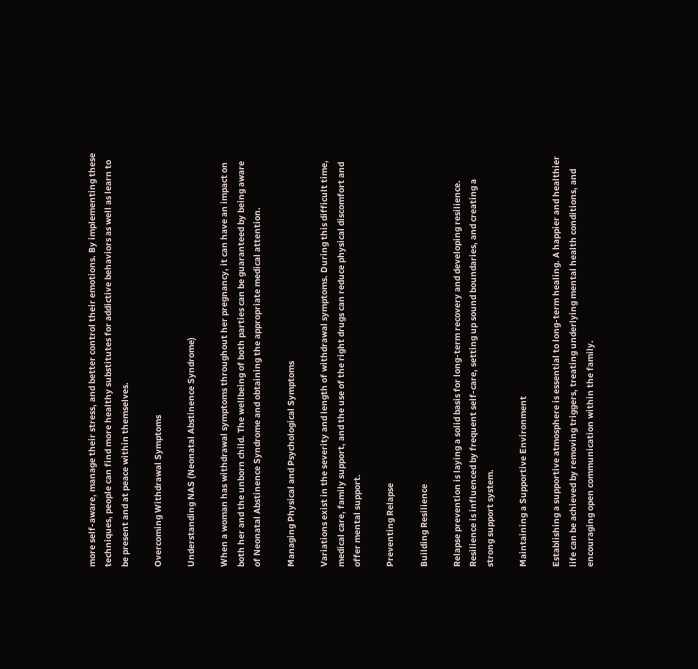more self-aware, manage their stress, and better control their emotions. By implementing these techniques, people can find more healthy substitutes for addictive behaviors as well as learn to be present and at peace within themselves.

Overcoming Withdrawal Symptoms

Understanding NAS (Neonatal Abstinence Syndrome)

When a woman has withdrawal symptoms throughout her pregnancy, it can have an impact on both her and the unborn child. The wellbeing of both parties can be guaranteed by being aware of Neonatal Abstinence Syndrome and obtaining the appropriate medical attention.

Managing Physical and Psychological Symptoms

Variations exist in the severity and length of withdrawal symptoms. During this difficult time, medical care, family support, and the use of the right drugs can reduce physical discomfort and offer mental support.

Preventing Relapse

Building Resilience

Relapse prevention is laying a solid basis for long-term recovery and developing resilience. Resilience is influenced by frequent self-care, setting up sound boundaries, and creating a strong support system.

Maintaining a Supportive Environment

Establishing a supportive atmosphere is essential to long-term healing. A happier and healthier life can be achieved by removing triggers, treating underlying mental health conditions, and encouraging open communication within the family.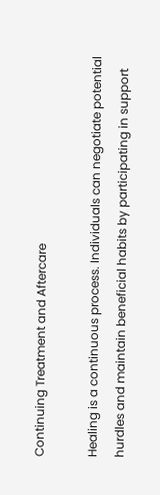Continuing Treatment and Aftercare

Healing is a continuous process. Individuals can negotiate potential hurdles and maintain beneficial habits by participating in support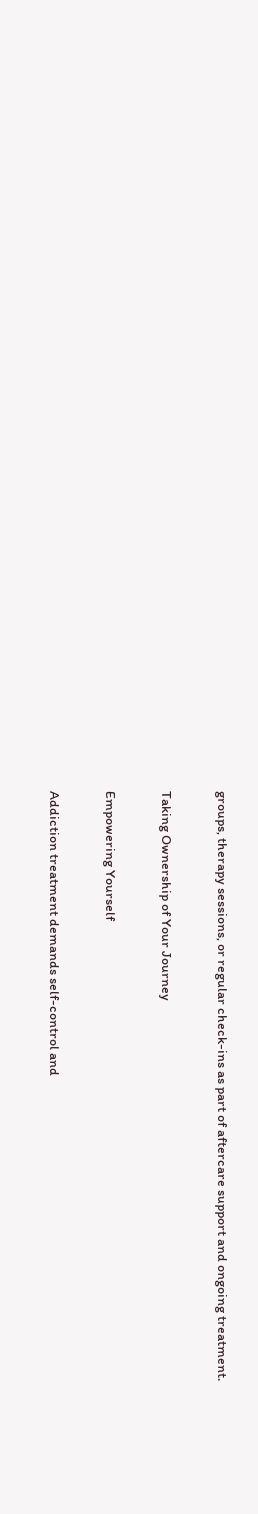groups, therapy sessions, or regular check-ins as part of aftercare support and ongoing treatment.

Taking Ownership of Your Journey

Empowering Yourself

Addiction treatment demands self-control and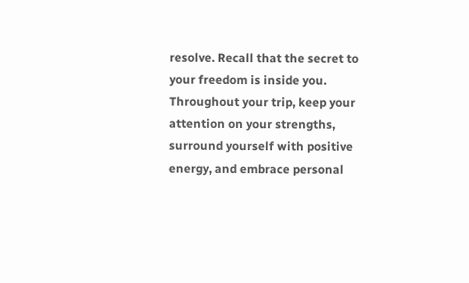resolve. Recall that the secret to your freedom is inside you. Throughout your trip, keep your attention on your strengths, surround yourself with positive energy, and embrace personal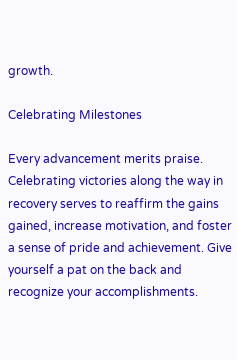growth.

Celebrating Milestones

Every advancement merits praise. Celebrating victories along the way in recovery serves to reaffirm the gains gained, increase motivation, and foster a sense of pride and achievement. Give yourself a pat on the back and recognize your accomplishments.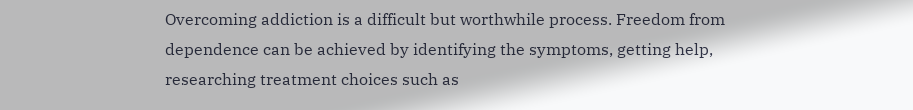Overcoming addiction is a difficult but worthwhile process. Freedom from dependence can be achieved by identifying the symptoms, getting help, researching treatment choices such as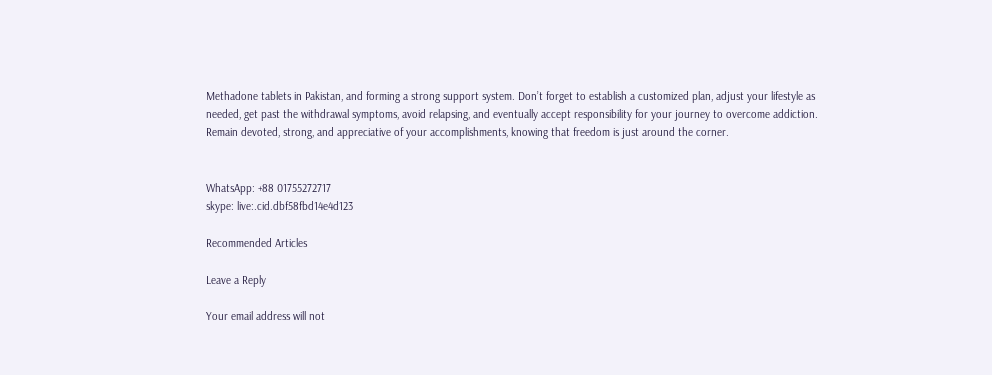Methadone tablets in Pakistan, and forming a strong support system. Don’t forget to establish a customized plan, adjust your lifestyle as needed, get past the withdrawal symptoms, avoid relapsing, and eventually accept responsibility for your journey to overcome addiction. Remain devoted, strong, and appreciative of your accomplishments, knowing that freedom is just around the corner.


WhatsApp: +88 01755272717
skype: live:.cid.dbf58fbd14e4d123

Recommended Articles

Leave a Reply

Your email address will not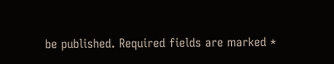be published. Required fields are marked *